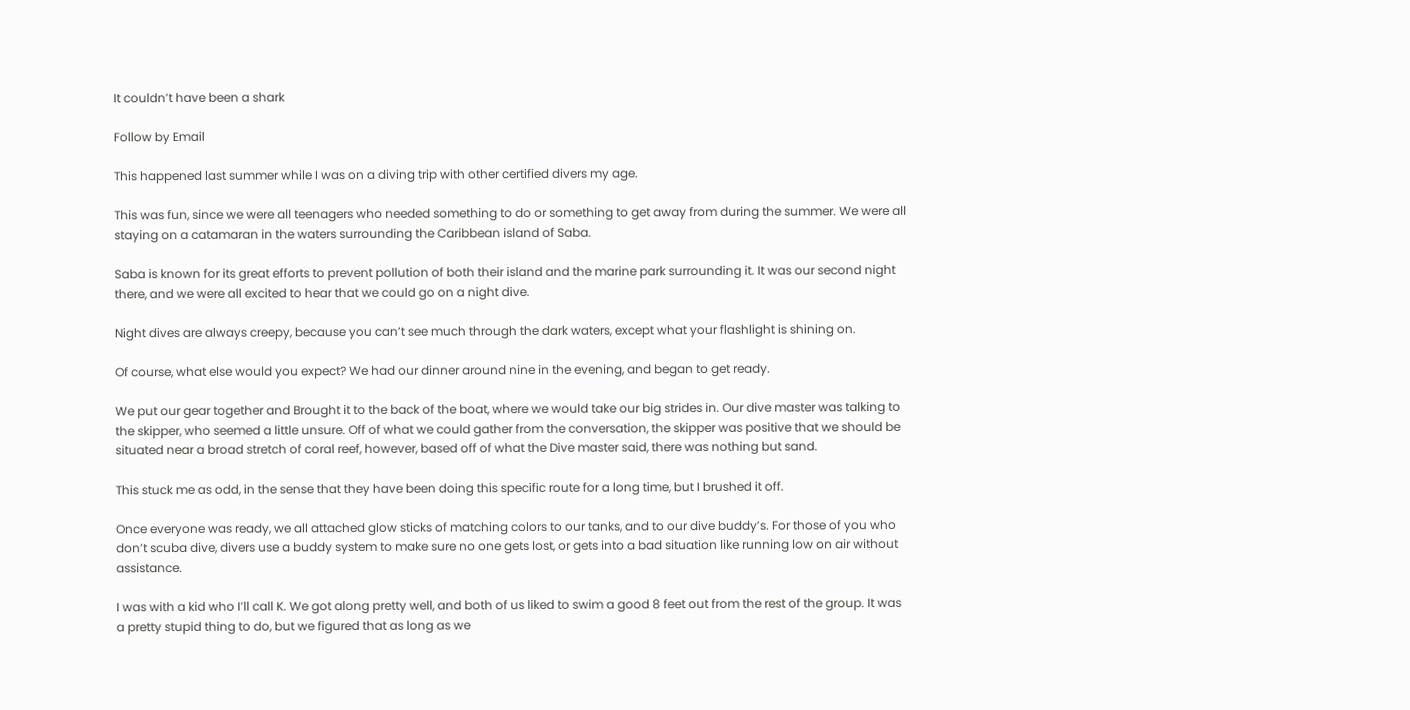It couldn’t have been a shark

Follow by Email

This happened last summer while I was on a diving trip with other certified divers my age.

This was fun, since we were all teenagers who needed something to do or something to get away from during the summer. We were all staying on a catamaran in the waters surrounding the Caribbean island of Saba.

Saba is known for its great efforts to prevent pollution of both their island and the marine park surrounding it. It was our second night there, and we were all excited to hear that we could go on a night dive.

Night dives are always creepy, because you can’t see much through the dark waters, except what your flashlight is shining on.

Of course, what else would you expect? We had our dinner around nine in the evening, and began to get ready.

We put our gear together and Brought it to the back of the boat, where we would take our big strides in. Our dive master was talking to the skipper, who seemed a little unsure. Off of what we could gather from the conversation, the skipper was positive that we should be situated near a broad stretch of coral reef, however, based off of what the Dive master said, there was nothing but sand.

This stuck me as odd, in the sense that they have been doing this specific route for a long time, but I brushed it off.

Once everyone was ready, we all attached glow sticks of matching colors to our tanks, and to our dive buddy’s. For those of you who don’t scuba dive, divers use a buddy system to make sure no one gets lost, or gets into a bad situation like running low on air without assistance.

I was with a kid who I’ll call K. We got along pretty well, and both of us liked to swim a good 8 feet out from the rest of the group. It was a pretty stupid thing to do, but we figured that as long as we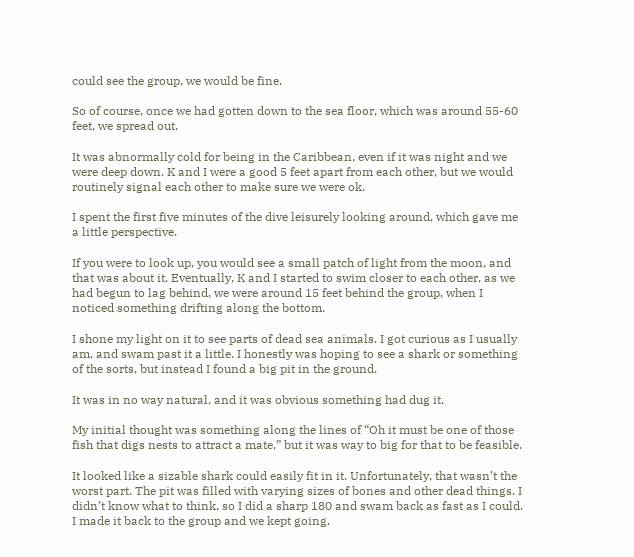could see the group, we would be fine.

So of course, once we had gotten down to the sea floor, which was around 55-60 feet, we spread out.

It was abnormally cold for being in the Caribbean, even if it was night and we were deep down. K and I were a good 5 feet apart from each other, but we would routinely signal each other to make sure we were ok.

I spent the first five minutes of the dive leisurely looking around, which gave me a little perspective.

If you were to look up, you would see a small patch of light from the moon, and that was about it. Eventually, K and I started to swim closer to each other, as we had begun to lag behind, we were around 15 feet behind the group, when I noticed something drifting along the bottom.

I shone my light on it to see parts of dead sea animals. I got curious as I usually am, and swam past it a little. I honestly was hoping to see a shark or something of the sorts, but instead I found a big pit in the ground.

It was in no way natural, and it was obvious something had dug it.

My initial thought was something along the lines of “Oh it must be one of those fish that digs nests to attract a mate,” but it was way to big for that to be feasible.

It looked like a sizable shark could easily fit in it. Unfortunately, that wasn’t the worst part. The pit was filled with varying sizes of bones and other dead things. I didn’t know what to think, so I did a sharp 180 and swam back as fast as I could. I made it back to the group and we kept going.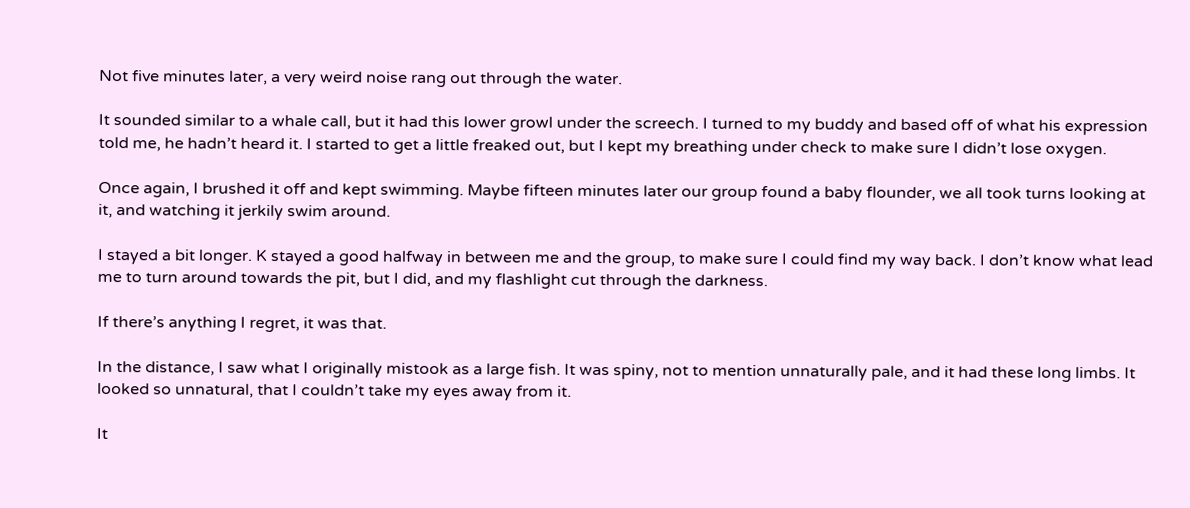Not five minutes later, a very weird noise rang out through the water.

It sounded similar to a whale call, but it had this lower growl under the screech. I turned to my buddy and based off of what his expression told me, he hadn’t heard it. I started to get a little freaked out, but I kept my breathing under check to make sure I didn’t lose oxygen.

Once again, I brushed it off and kept swimming. Maybe fifteen minutes later our group found a baby flounder, we all took turns looking at it, and watching it jerkily swim around.

I stayed a bit longer. K stayed a good halfway in between me and the group, to make sure I could find my way back. I don’t know what lead me to turn around towards the pit, but I did, and my flashlight cut through the darkness.

If there’s anything I regret, it was that.

In the distance, I saw what I originally mistook as a large fish. It was spiny, not to mention unnaturally pale, and it had these long limbs. It looked so unnatural, that I couldn’t take my eyes away from it.

It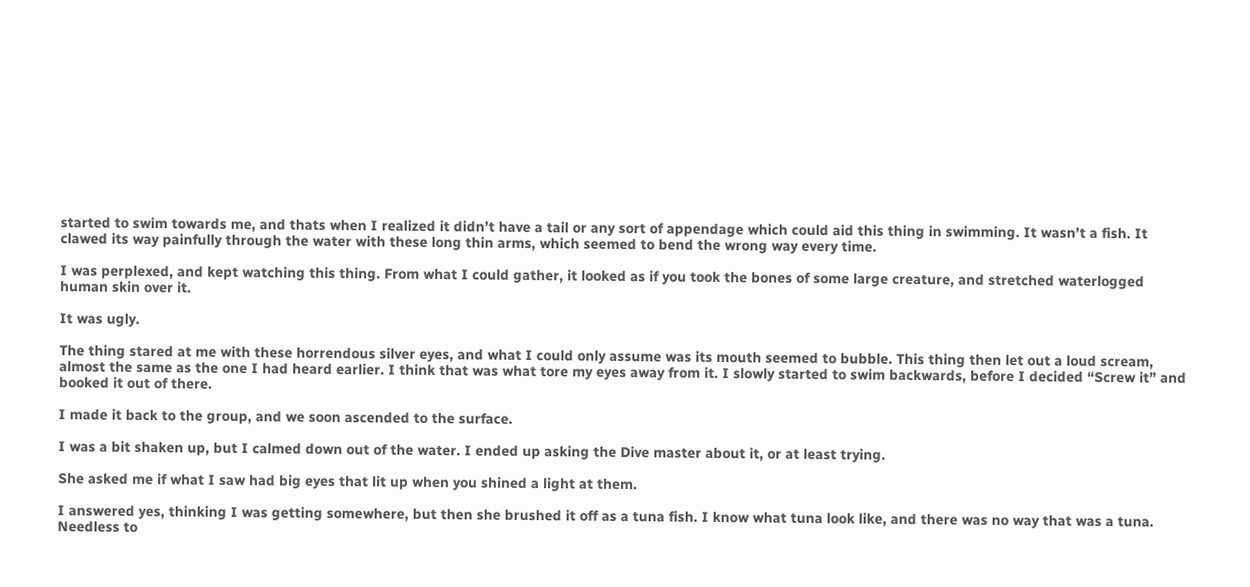started to swim towards me, and thats when I realized it didn’t have a tail or any sort of appendage which could aid this thing in swimming. It wasn’t a fish. It clawed its way painfully through the water with these long thin arms, which seemed to bend the wrong way every time.

I was perplexed, and kept watching this thing. From what I could gather, it looked as if you took the bones of some large creature, and stretched waterlogged human skin over it.

It was ugly.

The thing stared at me with these horrendous silver eyes, and what I could only assume was its mouth seemed to bubble. This thing then let out a loud scream, almost the same as the one I had heard earlier. I think that was what tore my eyes away from it. I slowly started to swim backwards, before I decided “Screw it” and booked it out of there.

I made it back to the group, and we soon ascended to the surface.

I was a bit shaken up, but I calmed down out of the water. I ended up asking the Dive master about it, or at least trying.

She asked me if what I saw had big eyes that lit up when you shined a light at them.

I answered yes, thinking I was getting somewhere, but then she brushed it off as a tuna fish. I know what tuna look like, and there was no way that was a tuna. Needless to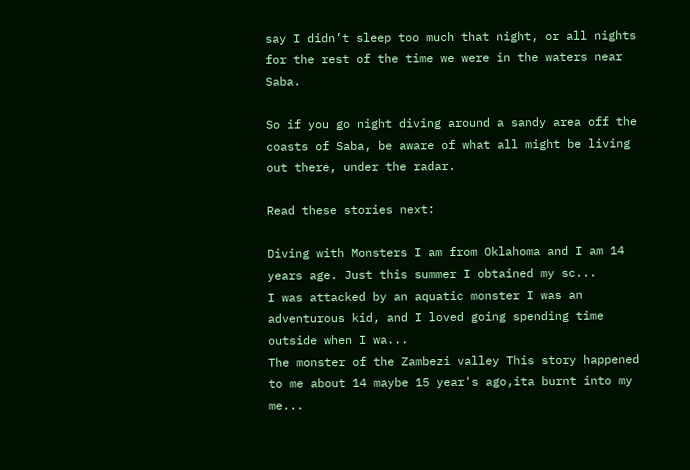say I didn’t sleep too much that night, or all nights for the rest of the time we were in the waters near Saba.

So if you go night diving around a sandy area off the coasts of Saba, be aware of what all might be living out there, under the radar.

Read these stories next:

Diving with Monsters I am from Oklahoma and I am 14 years age. Just this summer I obtained my sc...
I was attacked by an aquatic monster I was an adventurous kid, and I loved going spending time outside when I wa...
The monster of the Zambezi valley This story happened to me about 14 maybe 15 year's ago,ita burnt into my me...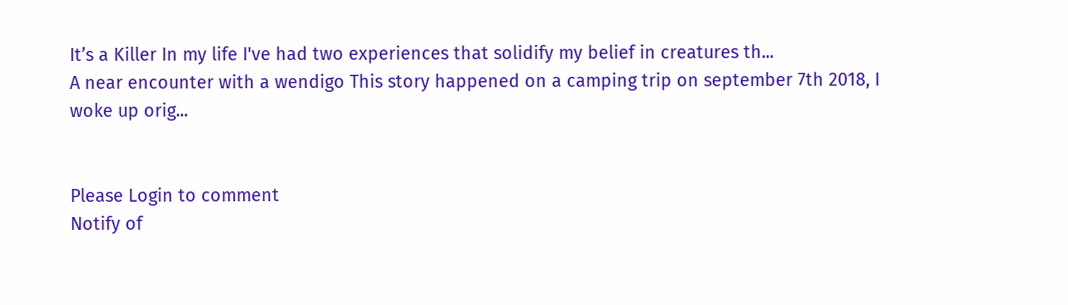It’s a Killer In my life I've had two experiences that solidify my belief in creatures th...
A near encounter with a wendigo This story happened on a camping trip on september 7th 2018, I woke up orig...


Please Login to comment
Notify of